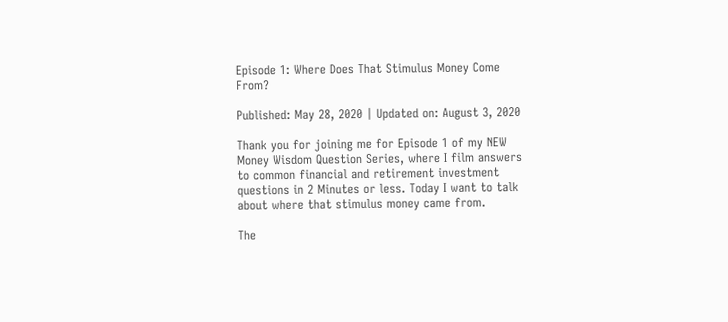Episode 1: Where Does That Stimulus Money Come From?

Published: May 28, 2020 | Updated on: August 3, 2020

Thank you for joining me for Episode 1 of my NEW Money Wisdom Question Series, where I film answers to common financial and retirement investment questions in 2 Minutes or less. Today I want to talk about where that stimulus money came from.

The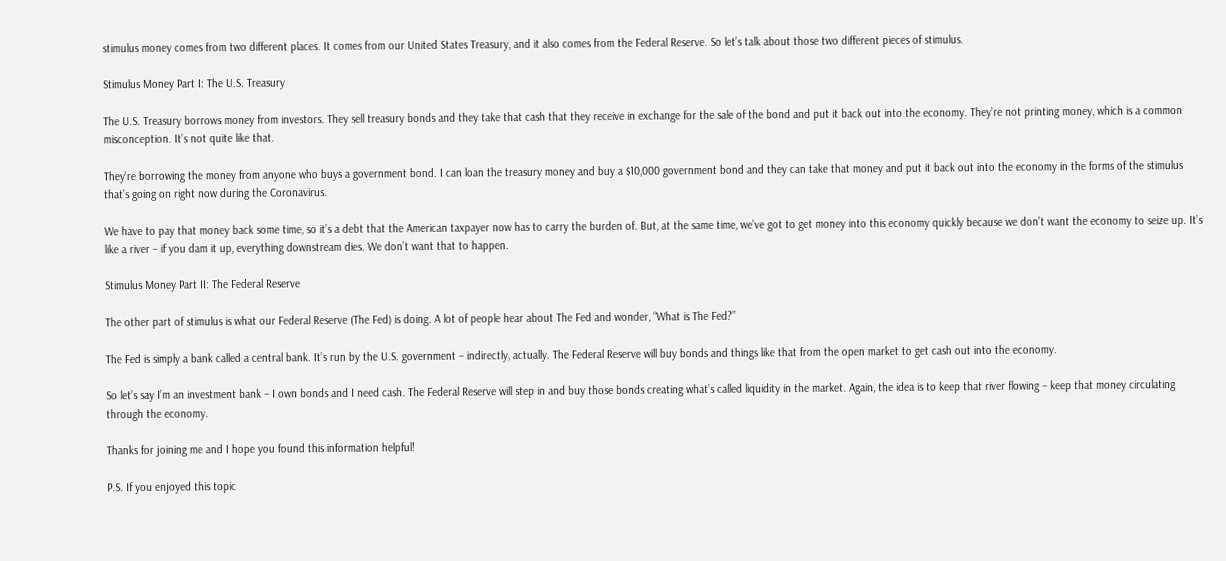stimulus money comes from two different places. It comes from our United States Treasury, and it also comes from the Federal Reserve. So let’s talk about those two different pieces of stimulus.

Stimulus Money Part I: The U.S. Treasury

The U.S. Treasury borrows money from investors. They sell treasury bonds and they take that cash that they receive in exchange for the sale of the bond and put it back out into the economy. They’re not printing money, which is a common misconception. It’s not quite like that.

They’re borrowing the money from anyone who buys a government bond. I can loan the treasury money and buy a $10,000 government bond and they can take that money and put it back out into the economy in the forms of the stimulus that’s going on right now during the Coronavirus.

We have to pay that money back some time, so it’s a debt that the American taxpayer now has to carry the burden of. But, at the same time, we’ve got to get money into this economy quickly because we don’t want the economy to seize up. It’s like a river – if you dam it up, everything downstream dies. We don’t want that to happen.

Stimulus Money Part II: The Federal Reserve

The other part of stimulus is what our Federal Reserve (The Fed) is doing. A lot of people hear about The Fed and wonder, “What is The Fed?”

The Fed is simply a bank called a central bank. It’s run by the U.S. government – indirectly, actually. The Federal Reserve will buy bonds and things like that from the open market to get cash out into the economy.

So let’s say I’m an investment bank – I own bonds and I need cash. The Federal Reserve will step in and buy those bonds creating what’s called liquidity in the market. Again, the idea is to keep that river flowing – keep that money circulating through the economy.

Thanks for joining me and I hope you found this information helpful!

P.S. If you enjoyed this topic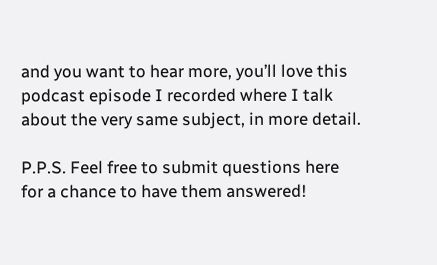and you want to hear more, you’ll love this podcast episode I recorded where I talk about the very same subject, in more detail.

P.P.S. Feel free to submit questions here for a chance to have them answered!